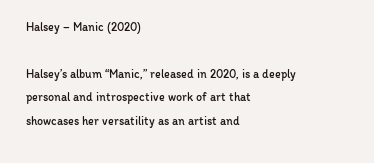Halsey – Manic (2020)

Halsey’s album “Manic,” released in 2020, is a deeply personal and introspective work of art that showcases her versatility as an artist and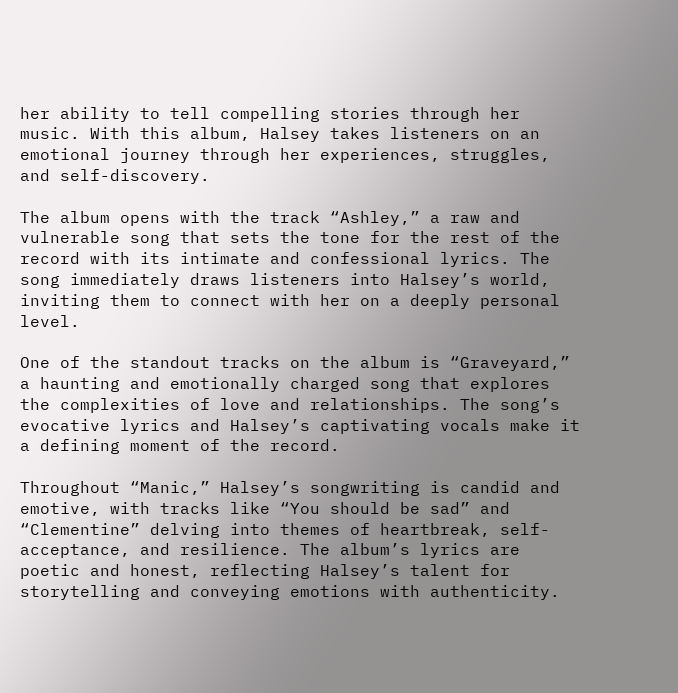her ability to tell compelling stories through her music. With this album, Halsey takes listeners on an emotional journey through her experiences, struggles, and self-discovery.

The album opens with the track “Ashley,” a raw and vulnerable song that sets the tone for the rest of the record with its intimate and confessional lyrics. The song immediately draws listeners into Halsey’s world, inviting them to connect with her on a deeply personal level.

One of the standout tracks on the album is “Graveyard,” a haunting and emotionally charged song that explores the complexities of love and relationships. The song’s evocative lyrics and Halsey’s captivating vocals make it a defining moment of the record.

Throughout “Manic,” Halsey’s songwriting is candid and emotive, with tracks like “You should be sad” and “Clementine” delving into themes of heartbreak, self-acceptance, and resilience. The album’s lyrics are poetic and honest, reflecting Halsey’s talent for storytelling and conveying emotions with authenticity.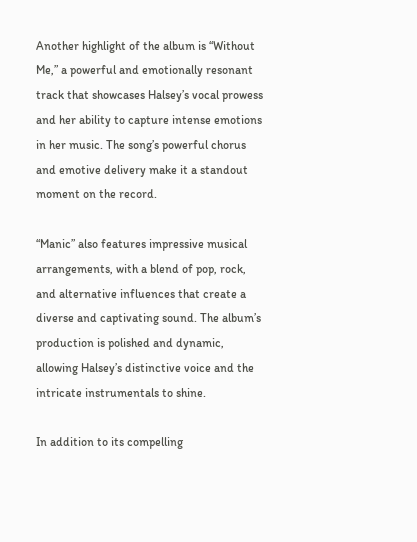Another highlight of the album is “Without Me,” a powerful and emotionally resonant track that showcases Halsey’s vocal prowess and her ability to capture intense emotions in her music. The song’s powerful chorus and emotive delivery make it a standout moment on the record.

“Manic” also features impressive musical arrangements, with a blend of pop, rock, and alternative influences that create a diverse and captivating sound. The album’s production is polished and dynamic, allowing Halsey’s distinctive voice and the intricate instrumentals to shine.

In addition to its compelling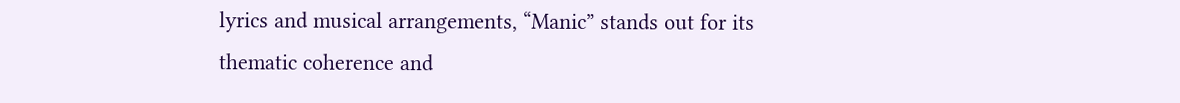lyrics and musical arrangements, “Manic” stands out for its thematic coherence and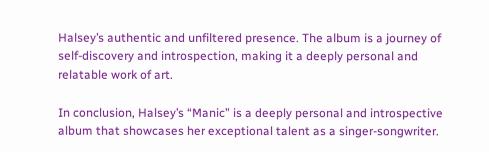Halsey’s authentic and unfiltered presence. The album is a journey of self-discovery and introspection, making it a deeply personal and relatable work of art.

In conclusion, Halsey’s “Manic” is a deeply personal and introspective album that showcases her exceptional talent as a singer-songwriter.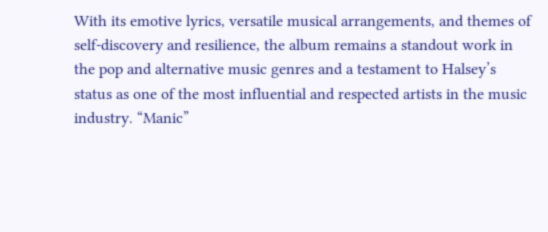With its emotive lyrics, versatile musical arrangements, and themes of self-discovery and resilience, the album remains a standout work in the pop and alternative music genres and a testament to Halsey’s status as one of the most influential and respected artists in the music industry. “Manic”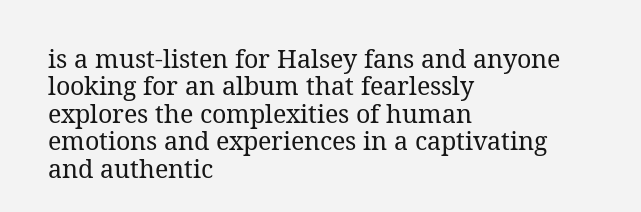is a must-listen for Halsey fans and anyone looking for an album that fearlessly explores the complexities of human emotions and experiences in a captivating and authentic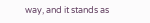way, and it stands as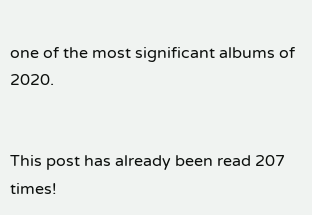one of the most significant albums of 2020.


This post has already been read 207 times!